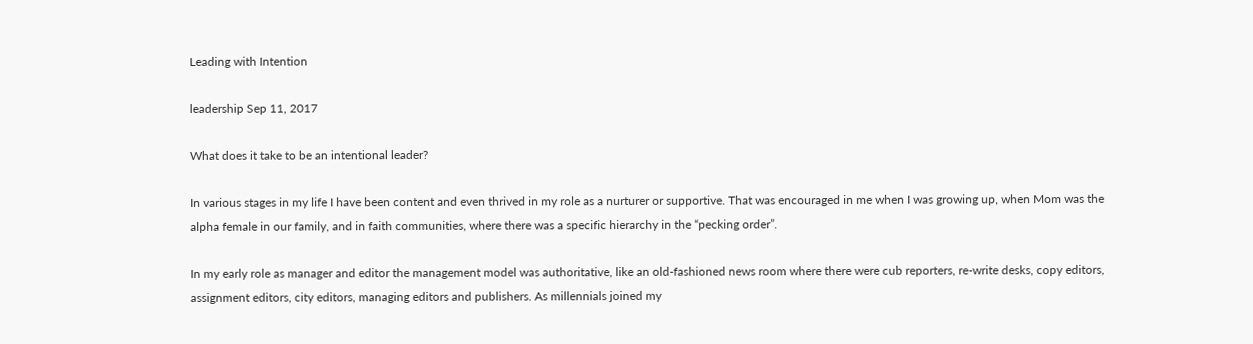Leading with Intention

leadership Sep 11, 2017

What does it take to be an intentional leader?

In various stages in my life I have been content and even thrived in my role as a nurturer or supportive. That was encouraged in me when I was growing up, when Mom was the alpha female in our family, and in faith communities, where there was a specific hierarchy in the “pecking order”.

In my early role as manager and editor the management model was authoritative, like an old-fashioned news room where there were cub reporters, re-write desks, copy editors, assignment editors, city editors, managing editors and publishers. As millennials joined my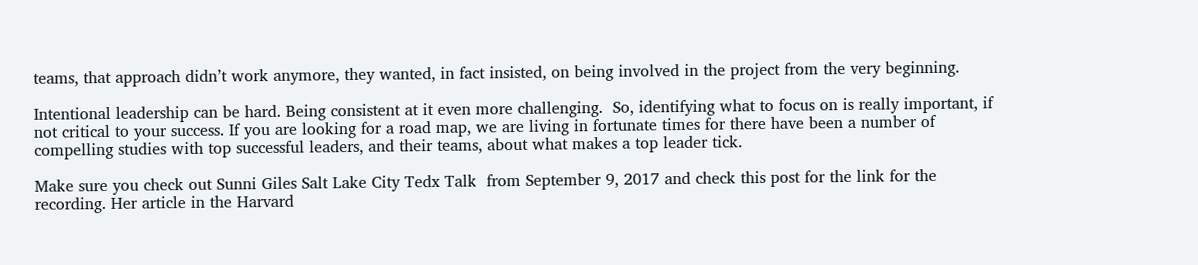teams, that approach didn’t work anymore, they wanted, in fact insisted, on being involved in the project from the very beginning.

Intentional leadership can be hard. Being consistent at it even more challenging.  So, identifying what to focus on is really important, if not critical to your success. If you are looking for a road map, we are living in fortunate times for there have been a number of compelling studies with top successful leaders, and their teams, about what makes a top leader tick.

Make sure you check out Sunni Giles Salt Lake City Tedx Talk  from September 9, 2017 and check this post for the link for the recording. Her article in the Harvard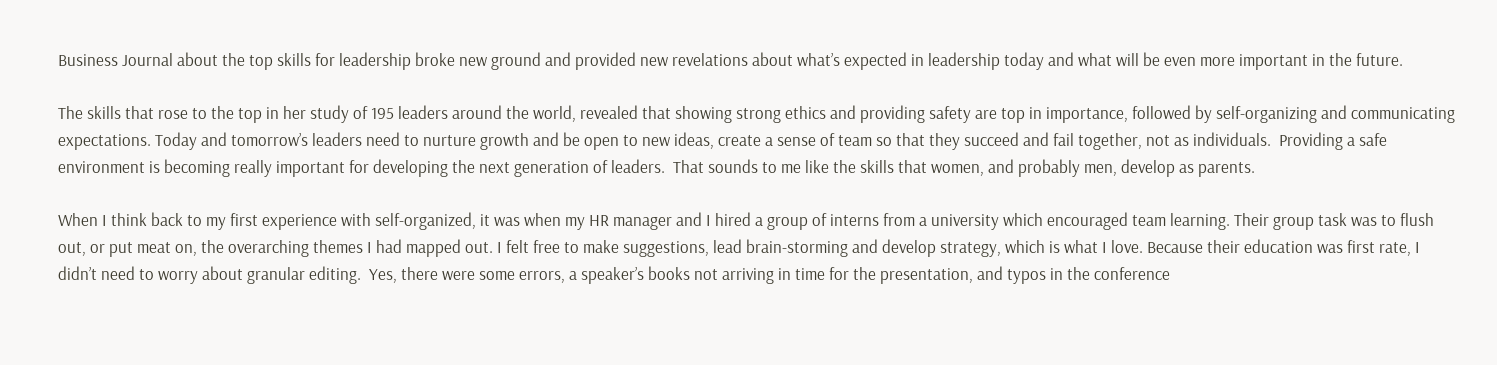Business Journal about the top skills for leadership broke new ground and provided new revelations about what’s expected in leadership today and what will be even more important in the future.

The skills that rose to the top in her study of 195 leaders around the world, revealed that showing strong ethics and providing safety are top in importance, followed by self-organizing and communicating expectations. Today and tomorrow’s leaders need to nurture growth and be open to new ideas, create a sense of team so that they succeed and fail together, not as individuals.  Providing a safe environment is becoming really important for developing the next generation of leaders.  That sounds to me like the skills that women, and probably men, develop as parents.

When I think back to my first experience with self-organized, it was when my HR manager and I hired a group of interns from a university which encouraged team learning. Their group task was to flush out, or put meat on, the overarching themes I had mapped out. I felt free to make suggestions, lead brain-storming and develop strategy, which is what I love. Because their education was first rate, I didn’t need to worry about granular editing.  Yes, there were some errors, a speaker’s books not arriving in time for the presentation, and typos in the conference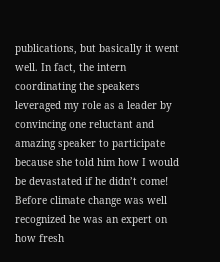publications, but basically it went well. In fact, the intern coordinating the speakers leveraged my role as a leader by convincing one reluctant and amazing speaker to participate because she told him how I would be devastated if he didn’t come! Before climate change was well recognized he was an expert on how fresh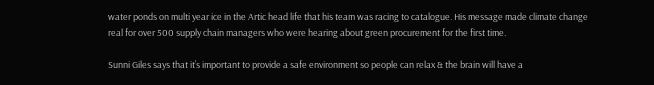water ponds on multi year ice in the Artic head life that his team was racing to catalogue. His message made climate change real for over 500 supply chain managers who were hearing about green procurement for the first time.

Sunni Giles says that it’s important to provide a safe environment so people can relax & the brain will have a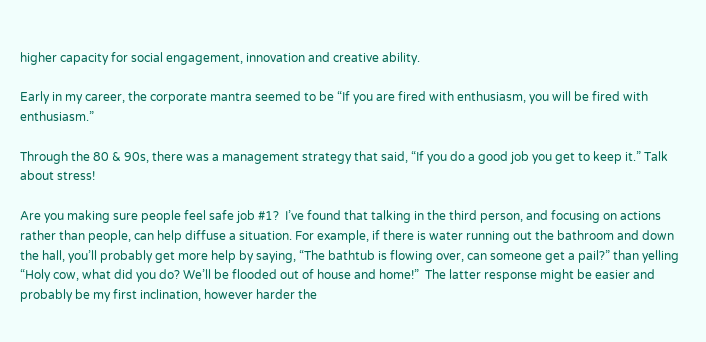higher capacity for social engagement, innovation and creative ability.

Early in my career, the corporate mantra seemed to be “If you are fired with enthusiasm, you will be fired with enthusiasm.”

Through the 80 & 90s, there was a management strategy that said, “If you do a good job you get to keep it.” Talk about stress!

Are you making sure people feel safe job #1?  I’ve found that talking in the third person, and focusing on actions rather than people, can help diffuse a situation. For example, if there is water running out the bathroom and down the hall, you’ll probably get more help by saying, “The bathtub is flowing over, can someone get a pail?” than yelling “Holy cow, what did you do? We’ll be flooded out of house and home!”  The latter response might be easier and probably be my first inclination, however harder the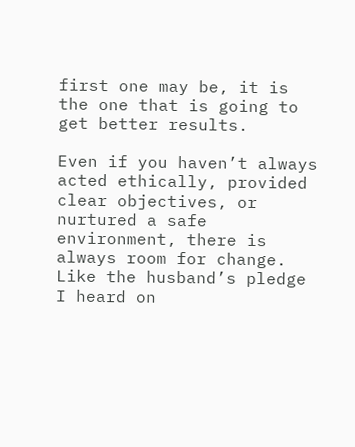first one may be, it is the one that is going to get better results.

Even if you haven’t always acted ethically, provided clear objectives, or nurtured a safe environment, there is always room for change. Like the husband’s pledge I heard on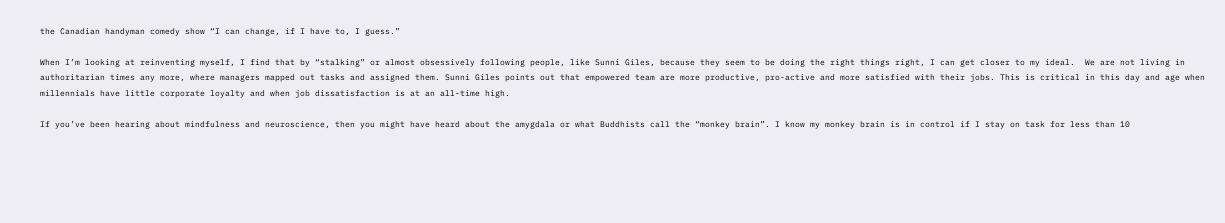the Canadian handyman comedy show “I can change, if I have to, I guess.”

When I’m looking at reinventing myself, I find that by “stalking” or almost obsessively following people, like Sunni Giles, because they seem to be doing the right things right, I can get closer to my ideal.  We are not living in authoritarian times any more, where managers mapped out tasks and assigned them. Sunni Giles points out that empowered team are more productive, pro-active and more satisfied with their jobs. This is critical in this day and age when millennials have little corporate loyalty and when job dissatisfaction is at an all-time high.

If you’ve been hearing about mindfulness and neuroscience, then you might have heard about the amygdala or what Buddhists call the “monkey brain”. I know my monkey brain is in control if I stay on task for less than 10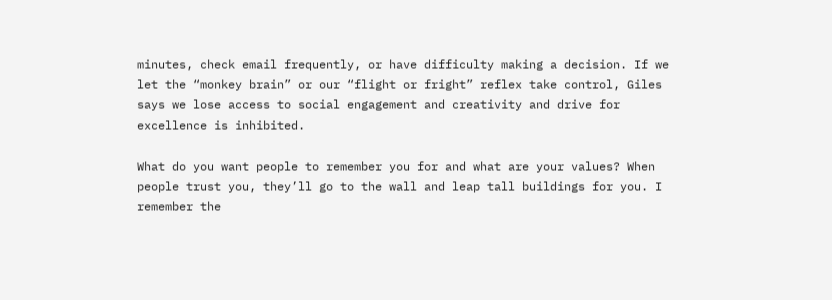minutes, check email frequently, or have difficulty making a decision. If we let the “monkey brain” or our “flight or fright” reflex take control, Giles says we lose access to social engagement and creativity and drive for excellence is inhibited.

What do you want people to remember you for and what are your values? When people trust you, they’ll go to the wall and leap tall buildings for you. I remember the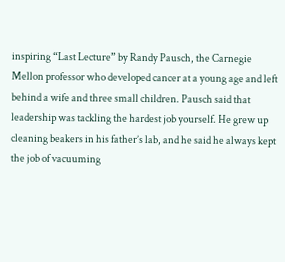inspiring “Last Lecture” by Randy Pausch, the Carnegie Mellon professor who developed cancer at a young age and left behind a wife and three small children. Pausch said that leadership was tackling the hardest job yourself. He grew up cleaning beakers in his father’s lab, and he said he always kept the job of vacuuming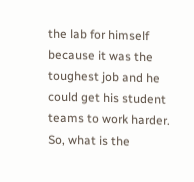the lab for himself because it was the toughest job and he could get his student teams to work harder.  So, what is the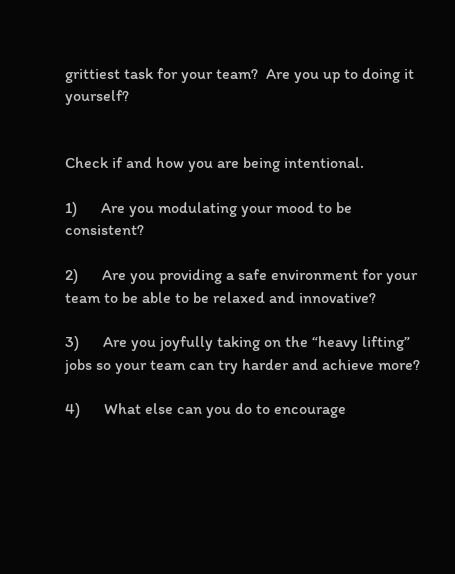grittiest task for your team?  Are you up to doing it yourself?


Check if and how you are being intentional.

1)      Are you modulating your mood to be consistent?

2)      Are you providing a safe environment for your team to be able to be relaxed and innovative?

3)      Are you joyfully taking on the “heavy lifting” jobs so your team can try harder and achieve more?

4)      What else can you do to encourage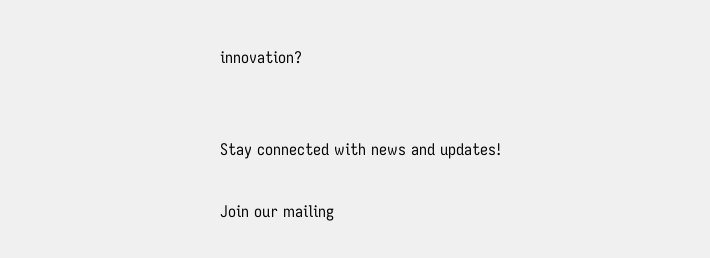innovation?


Stay connected with news and updates!

Join our mailing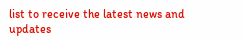list to receive the latest news and updates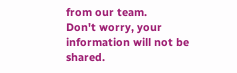from our team.
Don't worry, your information will not be shared.